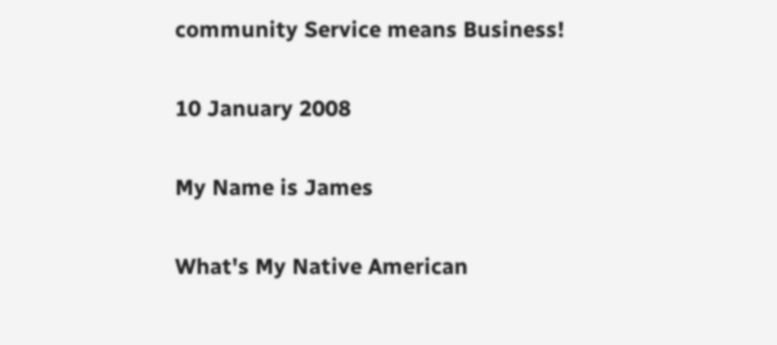community Service means Business!

10 January 2008

My Name is James

What's My Native American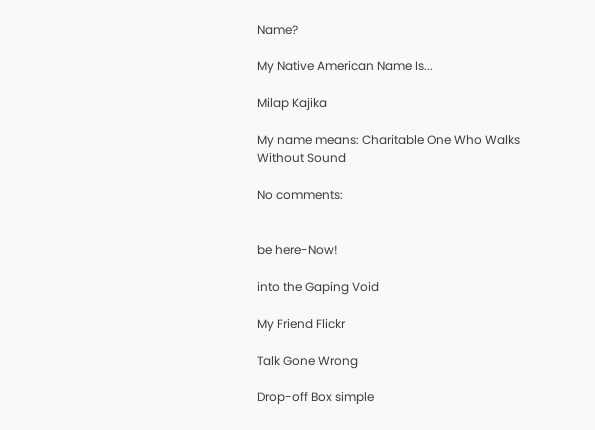Name?

My Native American Name Is...

Milap Kajika

My name means: Charitable One Who Walks Without Sound

No comments:


be here-Now!

into the Gaping Void

My Friend Flickr

Talk Gone Wrong

Drop-off Box simple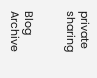private sharing


Blog Archive